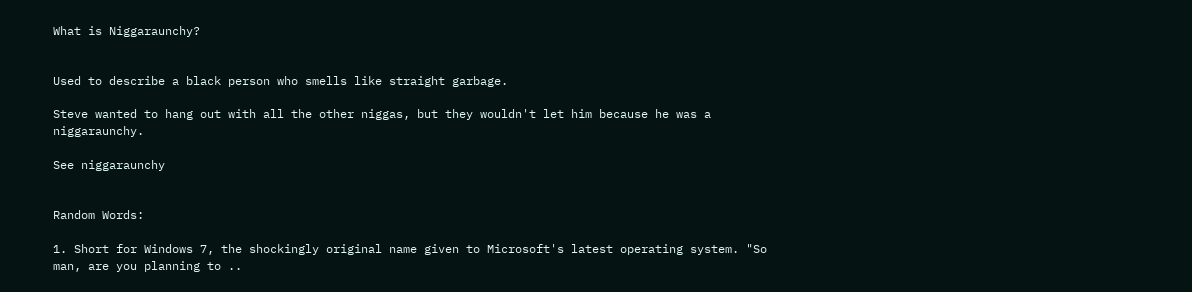What is Niggaraunchy?


Used to describe a black person who smells like straight garbage.

Steve wanted to hang out with all the other niggas, but they wouldn't let him because he was a niggaraunchy.

See niggaraunchy


Random Words:

1. Short for Windows 7, the shockingly original name given to Microsoft's latest operating system. "So man, are you planning to ..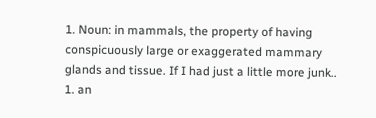1. Noun: in mammals, the property of having conspicuously large or exaggerated mammary glands and tissue. If I had just a little more junk..
1. an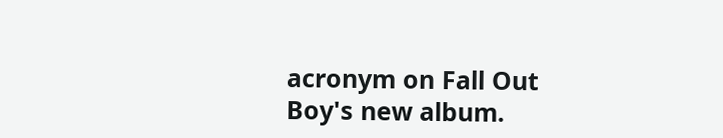acronym on Fall Out Boy's new album.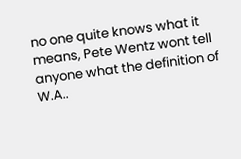no one quite knows what it means, Pete Wentz wont tell anyone what the definition of W.A..